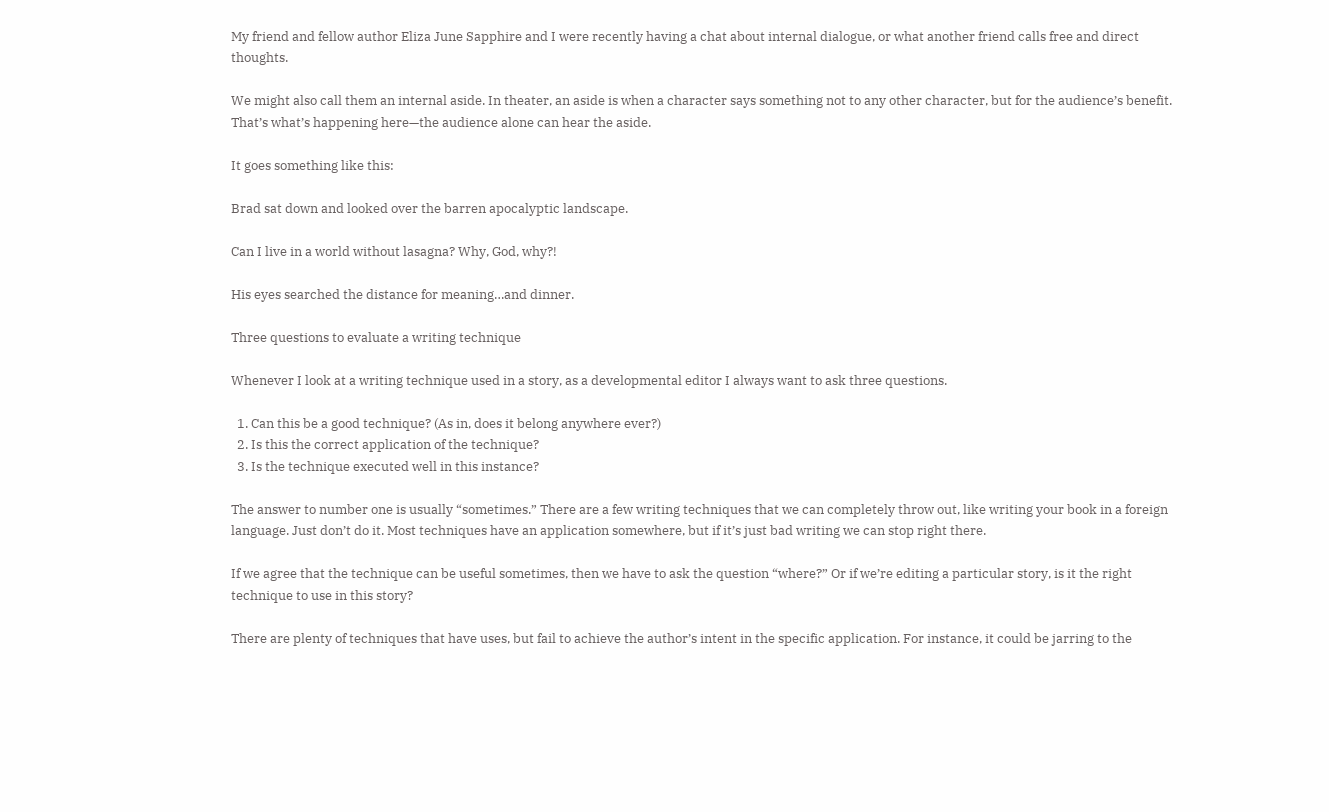My friend and fellow author Eliza June Sapphire and I were recently having a chat about internal dialogue, or what another friend calls free and direct thoughts.

We might also call them an internal aside. In theater, an aside is when a character says something not to any other character, but for the audience’s benefit. That’s what’s happening here—the audience alone can hear the aside.

It goes something like this:

Brad sat down and looked over the barren apocalyptic landscape.

Can I live in a world without lasagna? Why, God, why?!

His eyes searched the distance for meaning…and dinner.

Three questions to evaluate a writing technique

Whenever I look at a writing technique used in a story, as a developmental editor I always want to ask three questions.

  1. Can this be a good technique? (As in, does it belong anywhere ever?)
  2. Is this the correct application of the technique?
  3. Is the technique executed well in this instance?

The answer to number one is usually “sometimes.” There are a few writing techniques that we can completely throw out, like writing your book in a foreign language. Just don’t do it. Most techniques have an application somewhere, but if it’s just bad writing we can stop right there.

If we agree that the technique can be useful sometimes, then we have to ask the question “where?” Or if we’re editing a particular story, is it the right technique to use in this story?

There are plenty of techniques that have uses, but fail to achieve the author’s intent in the specific application. For instance, it could be jarring to the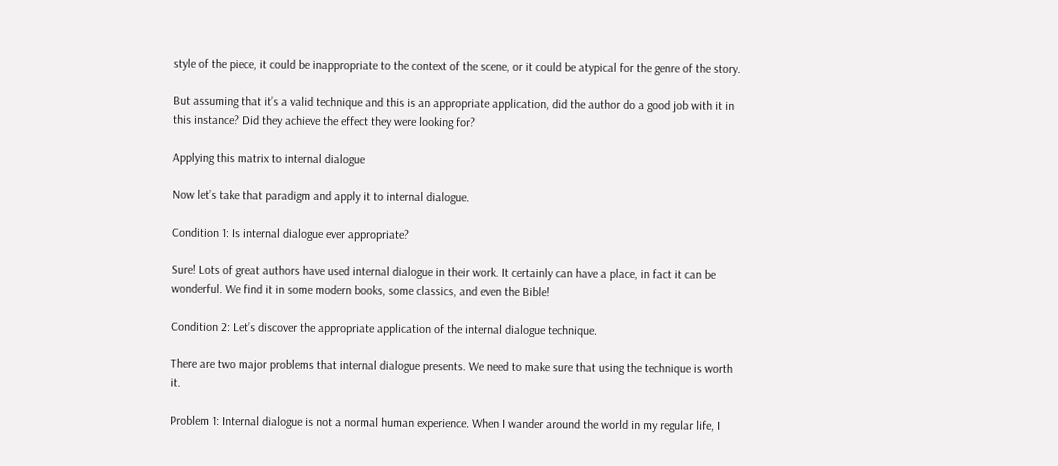style of the piece, it could be inappropriate to the context of the scene, or it could be atypical for the genre of the story.

But assuming that it’s a valid technique and this is an appropriate application, did the author do a good job with it in this instance? Did they achieve the effect they were looking for?

Applying this matrix to internal dialogue

Now let’s take that paradigm and apply it to internal dialogue.

Condition 1: Is internal dialogue ever appropriate?

Sure! Lots of great authors have used internal dialogue in their work. It certainly can have a place, in fact it can be wonderful. We find it in some modern books, some classics, and even the Bible!

Condition 2: Let’s discover the appropriate application of the internal dialogue technique.

There are two major problems that internal dialogue presents. We need to make sure that using the technique is worth it.

Problem 1: Internal dialogue is not a normal human experience. When I wander around the world in my regular life, I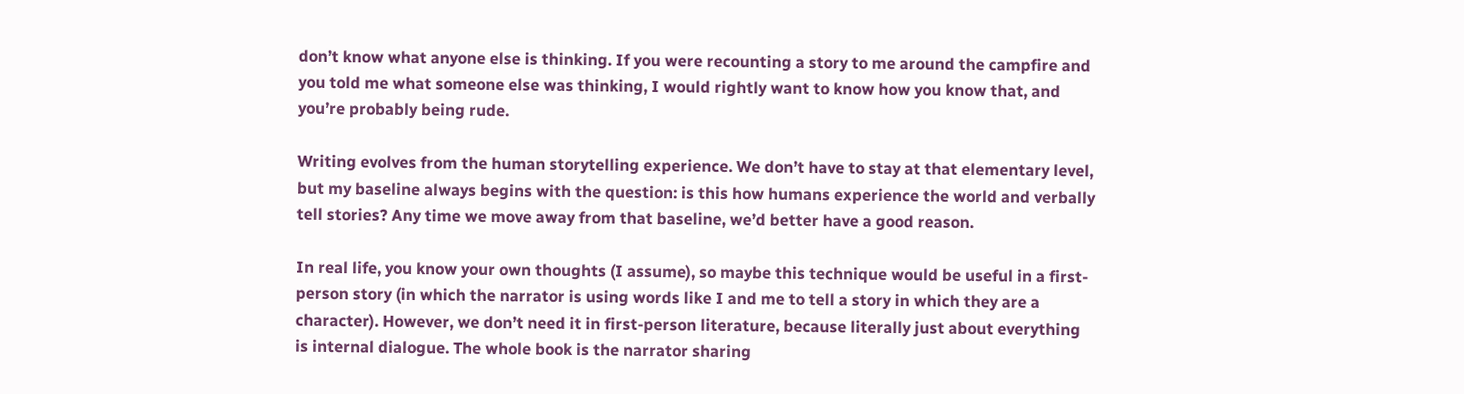don’t know what anyone else is thinking. If you were recounting a story to me around the campfire and you told me what someone else was thinking, I would rightly want to know how you know that, and you’re probably being rude.

Writing evolves from the human storytelling experience. We don’t have to stay at that elementary level, but my baseline always begins with the question: is this how humans experience the world and verbally tell stories? Any time we move away from that baseline, we’d better have a good reason.

In real life, you know your own thoughts (I assume), so maybe this technique would be useful in a first-person story (in which the narrator is using words like I and me to tell a story in which they are a character). However, we don’t need it in first-person literature, because literally just about everything is internal dialogue. The whole book is the narrator sharing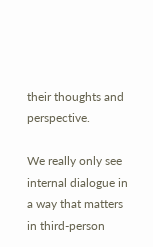their thoughts and perspective.

We really only see internal dialogue in a way that matters in third-person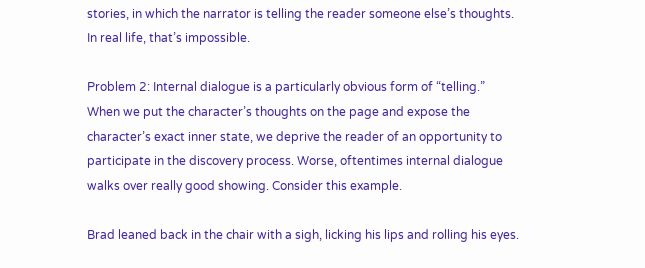stories, in which the narrator is telling the reader someone else’s thoughts. In real life, that’s impossible.

Problem 2: Internal dialogue is a particularly obvious form of “telling.” When we put the character’s thoughts on the page and expose the character’s exact inner state, we deprive the reader of an opportunity to participate in the discovery process. Worse, oftentimes internal dialogue walks over really good showing. Consider this example.

Brad leaned back in the chair with a sigh, licking his lips and rolling his eyes.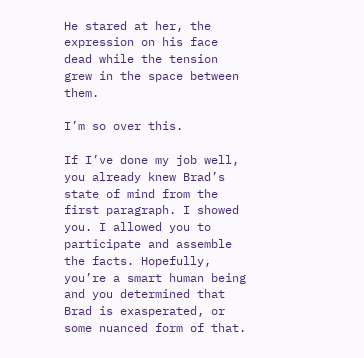He stared at her, the expression on his face dead while the tension grew in the space between them.

I’m so over this.

If I’ve done my job well, you already knew Brad’s state of mind from the first paragraph. I showed you. I allowed you to participate and assemble the facts. Hopefully, you’re a smart human being and you determined that Brad is exasperated, or some nuanced form of that.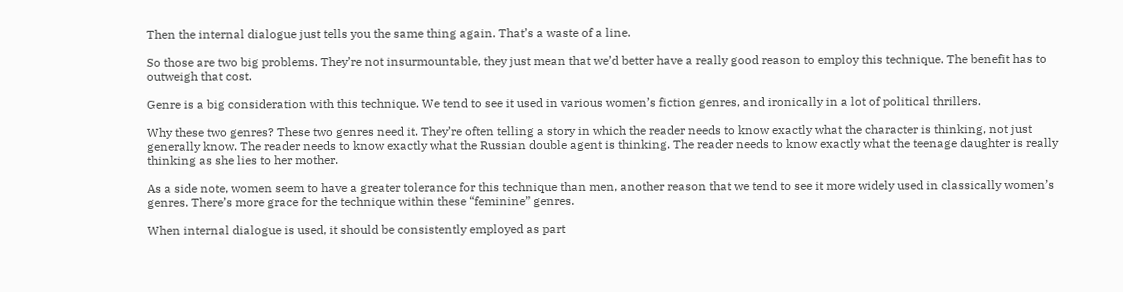Then the internal dialogue just tells you the same thing again. That’s a waste of a line.

So those are two big problems. They’re not insurmountable, they just mean that we’d better have a really good reason to employ this technique. The benefit has to outweigh that cost.

Genre is a big consideration with this technique. We tend to see it used in various women’s fiction genres, and ironically in a lot of political thrillers.

Why these two genres? These two genres need it. They’re often telling a story in which the reader needs to know exactly what the character is thinking, not just generally know. The reader needs to know exactly what the Russian double agent is thinking. The reader needs to know exactly what the teenage daughter is really thinking as she lies to her mother.

As a side note, women seem to have a greater tolerance for this technique than men, another reason that we tend to see it more widely used in classically women’s genres. There’s more grace for the technique within these “feminine” genres.

When internal dialogue is used, it should be consistently employed as part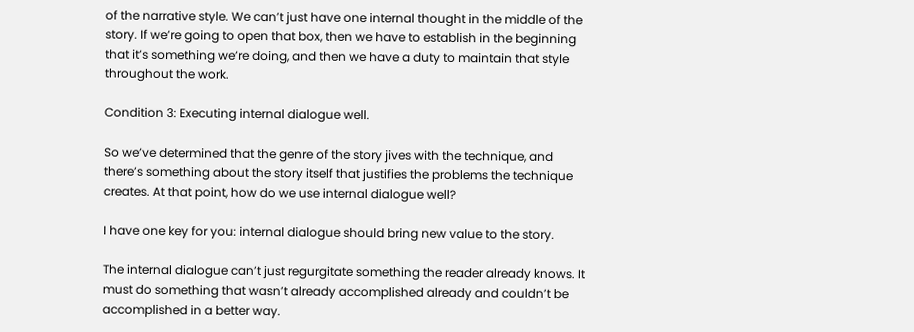of the narrative style. We can’t just have one internal thought in the middle of the story. If we’re going to open that box, then we have to establish in the beginning that it’s something we’re doing, and then we have a duty to maintain that style throughout the work.

Condition 3: Executing internal dialogue well.

So we’ve determined that the genre of the story jives with the technique, and there’s something about the story itself that justifies the problems the technique creates. At that point, how do we use internal dialogue well?

I have one key for you: internal dialogue should bring new value to the story.

The internal dialogue can’t just regurgitate something the reader already knows. It must do something that wasn’t already accomplished already and couldn’t be accomplished in a better way.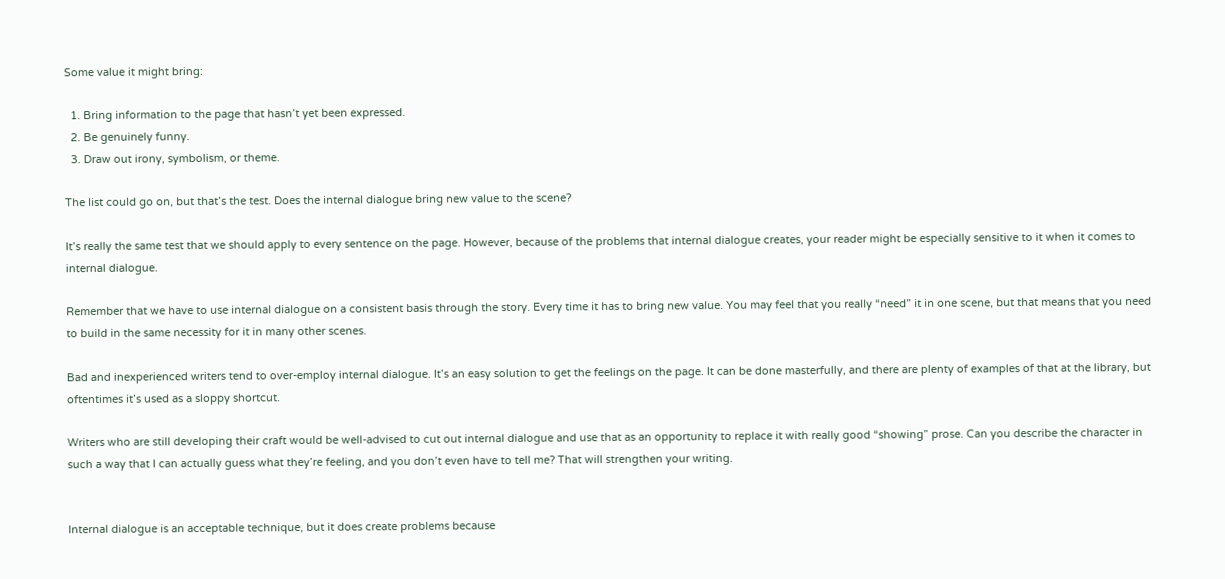Some value it might bring:

  1. Bring information to the page that hasn’t yet been expressed.
  2. Be genuinely funny.
  3. Draw out irony, symbolism, or theme.

The list could go on, but that’s the test. Does the internal dialogue bring new value to the scene?

It’s really the same test that we should apply to every sentence on the page. However, because of the problems that internal dialogue creates, your reader might be especially sensitive to it when it comes to internal dialogue.

Remember that we have to use internal dialogue on a consistent basis through the story. Every time it has to bring new value. You may feel that you really “need” it in one scene, but that means that you need to build in the same necessity for it in many other scenes.

Bad and inexperienced writers tend to over-employ internal dialogue. It’s an easy solution to get the feelings on the page. It can be done masterfully, and there are plenty of examples of that at the library, but oftentimes it’s used as a sloppy shortcut.

Writers who are still developing their craft would be well-advised to cut out internal dialogue and use that as an opportunity to replace it with really good “showing” prose. Can you describe the character in such a way that I can actually guess what they’re feeling, and you don’t even have to tell me? That will strengthen your writing.


Internal dialogue is an acceptable technique, but it does create problems because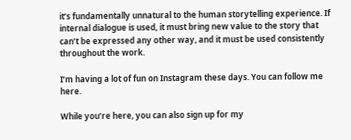it’s fundamentally unnatural to the human storytelling experience. If internal dialogue is used, it must bring new value to the story that can’t be expressed any other way, and it must be used consistently throughout the work.

I’m having a lot of fun on Instagram these days. You can follow me here.

While you’re here, you can also sign up for my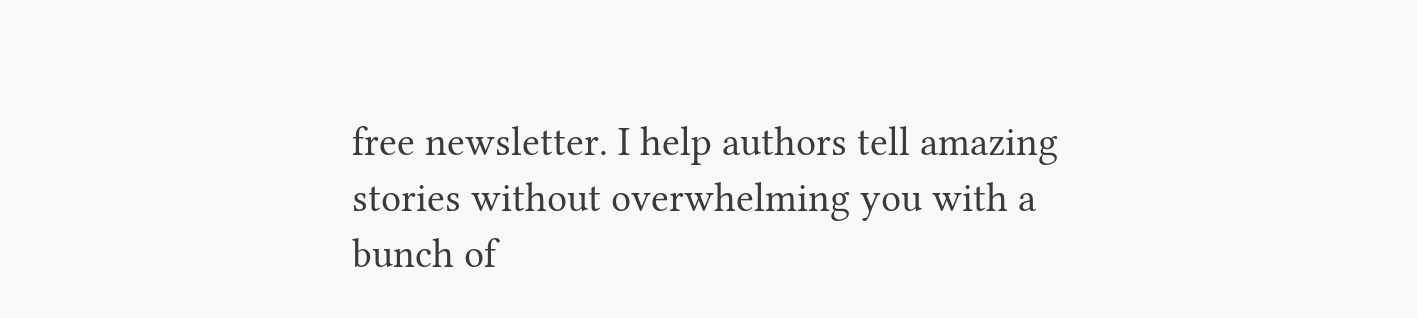free newsletter. I help authors tell amazing stories without overwhelming you with a bunch of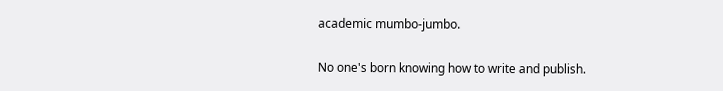academic mumbo-jumbo.

No one's born knowing how to write and publish.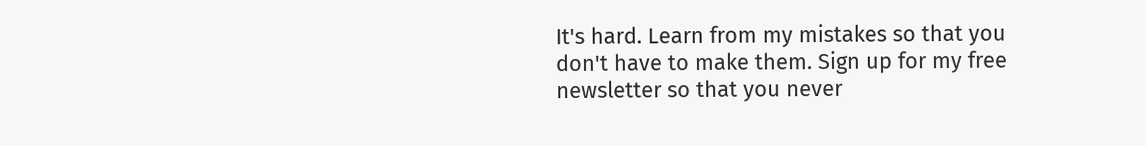It's hard. Learn from my mistakes so that you don't have to make them. Sign up for my free newsletter so that you never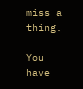miss a thing.

You have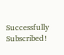Successfully Subscribed!